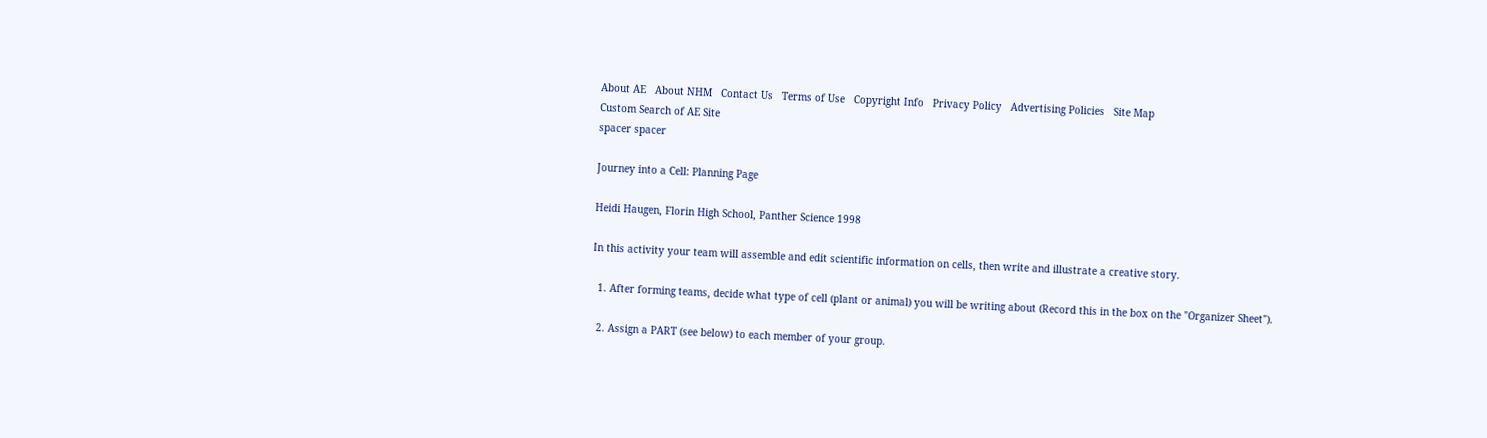About AE   About NHM   Contact Us   Terms of Use   Copyright Info   Privacy Policy   Advertising Policies   Site Map
Custom Search of AE Site
spacer spacer

Journey into a Cell: Planning Page

Heidi Haugen, Florin High School, Panther Science 1998

In this activity your team will assemble and edit scientific information on cells, then write and illustrate a creative story.

  1. After forming teams, decide what type of cell (plant or animal) you will be writing about (Record this in the box on the "Organizer Sheet").

  2. Assign a PART (see below) to each member of your group.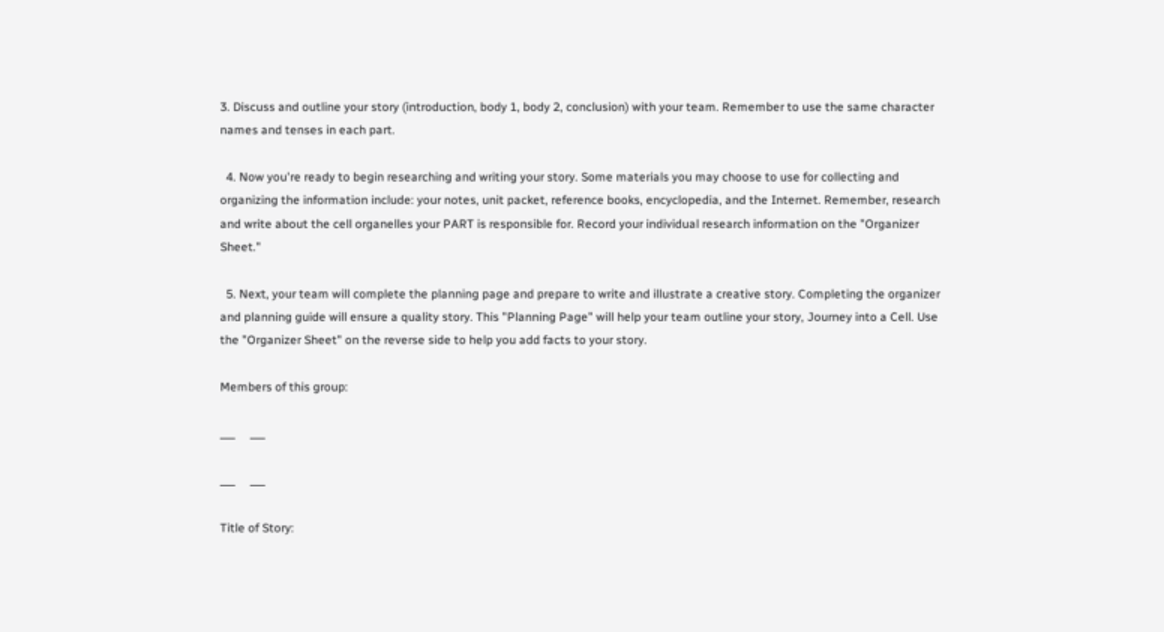3. Discuss and outline your story (introduction, body 1, body 2, conclusion) with your team. Remember to use the same character names and tenses in each part.

  4. Now you're ready to begin researching and writing your story. Some materials you may choose to use for collecting and organizing the information include: your notes, unit packet, reference books, encyclopedia, and the Internet. Remember, research and write about the cell organelles your PART is responsible for. Record your individual research information on the "Organizer Sheet."

  5. Next, your team will complete the planning page and prepare to write and illustrate a creative story. Completing the organizer and planning guide will ensure a quality story. This "Planning Page" will help your team outline your story, Journey into a Cell. Use the "Organizer Sheet" on the reverse side to help you add facts to your story.

Members of this group:

___     ___

___     ___

Title of Story: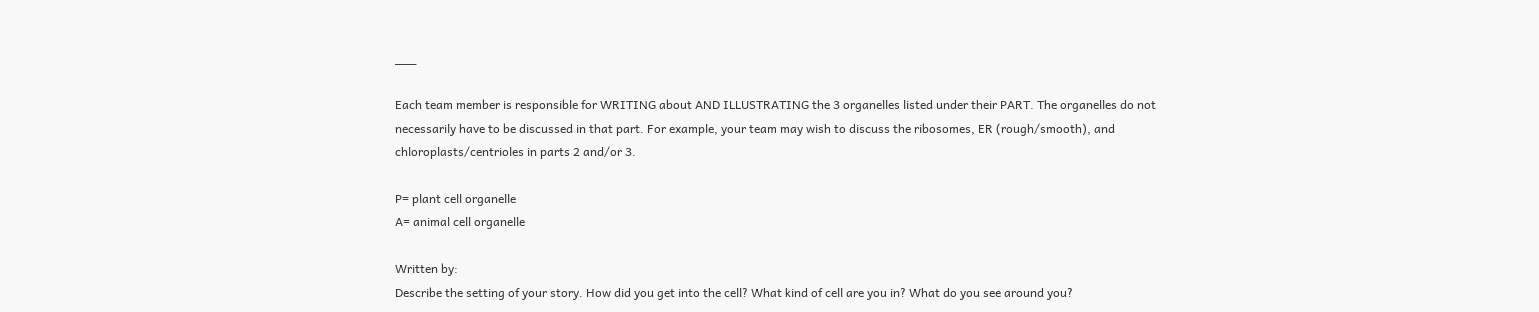___

Each team member is responsible for WRITING about AND ILLUSTRATING the 3 organelles listed under their PART. The organelles do not necessarily have to be discussed in that part. For example, your team may wish to discuss the ribosomes, ER (rough/smooth), and chloroplasts/centrioles in parts 2 and/or 3.

P= plant cell organelle
A= animal cell organelle

Written by:
Describe the setting of your story. How did you get into the cell? What kind of cell are you in? What do you see around you?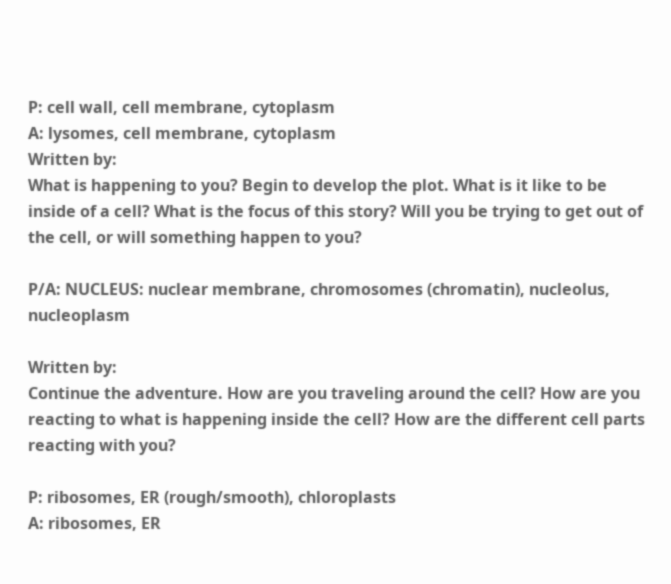P: cell wall, cell membrane, cytoplasm
A: lysomes, cell membrane, cytoplasm
Written by:
What is happening to you? Begin to develop the plot. What is it like to be inside of a cell? What is the focus of this story? Will you be trying to get out of the cell, or will something happen to you?

P/A: NUCLEUS: nuclear membrane, chromosomes (chromatin), nucleolus, nucleoplasm

Written by:
Continue the adventure. How are you traveling around the cell? How are you reacting to what is happening inside the cell? How are the different cell parts reacting with you?

P: ribosomes, ER (rough/smooth), chloroplasts
A: ribosomes, ER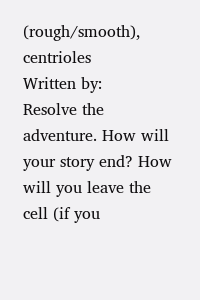(rough/smooth), centrioles
Written by:
Resolve the adventure. How will your story end? How will you leave the cell (if you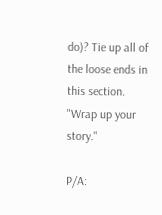do)? Tie up all of the loose ends in this section. "Wrap up your story."

P/A: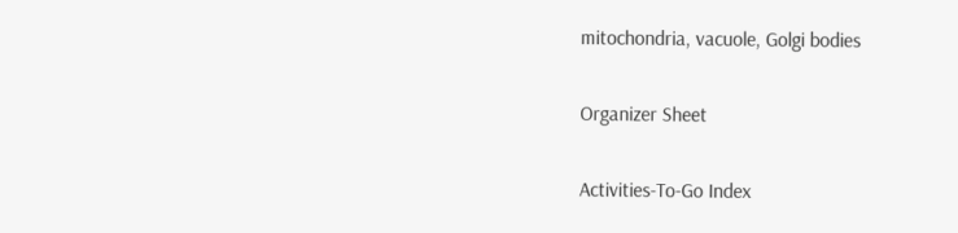mitochondria, vacuole, Golgi bodies

Organizer Sheet

Activities-To-Go Index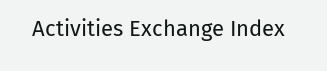Activities Exchange Index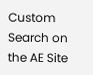Custom Search on the AE Site